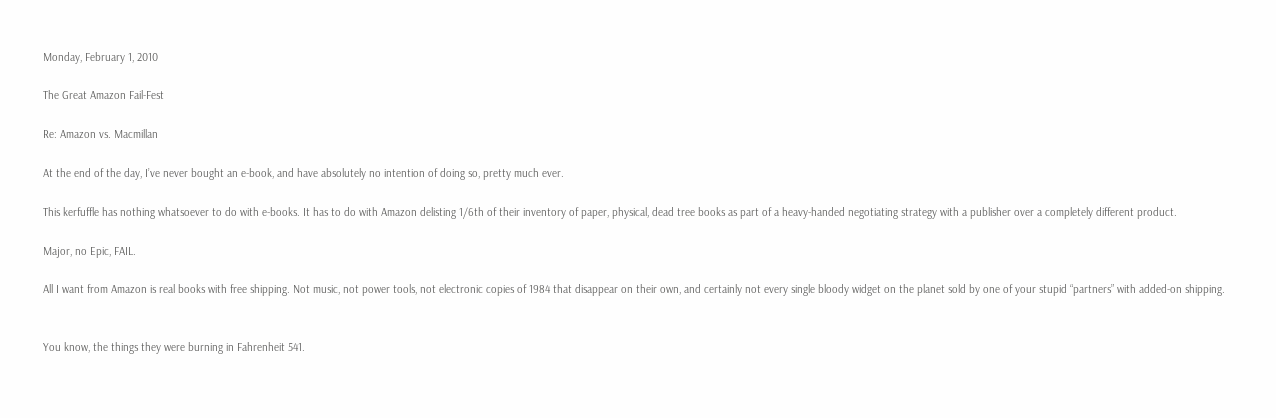Monday, February 1, 2010

The Great Amazon Fail-Fest

Re: Amazon vs. Macmillan

At the end of the day, I’ve never bought an e-book, and have absolutely no intention of doing so, pretty much ever.

This kerfuffle has nothing whatsoever to do with e-books. It has to do with Amazon delisting 1/6th of their inventory of paper, physical, dead tree books as part of a heavy-handed negotiating strategy with a publisher over a completely different product.

Major, no Epic, FAIL.

All I want from Amazon is real books with free shipping. Not music, not power tools, not electronic copies of 1984 that disappear on their own, and certainly not every single bloody widget on the planet sold by one of your stupid “partners” with added-on shipping.


You know, the things they were burning in Fahrenheit 541.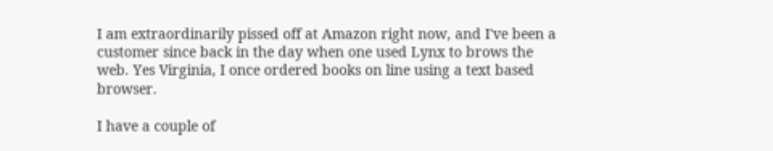I am extraordinarily pissed off at Amazon right now, and I've been a customer since back in the day when one used Lynx to brows the web. Yes Virginia, I once ordered books on line using a text based browser.

I have a couple of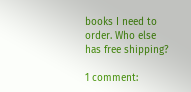books I need to order. Who else has free shipping?

1 comment: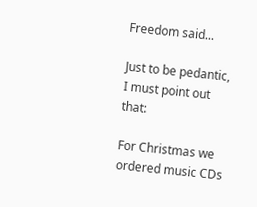Freedom said...

Just to be pedantic, I must point out that:

For Christmas we ordered music CDs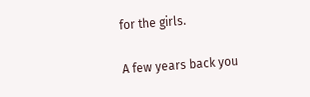for the girls.

A few years back you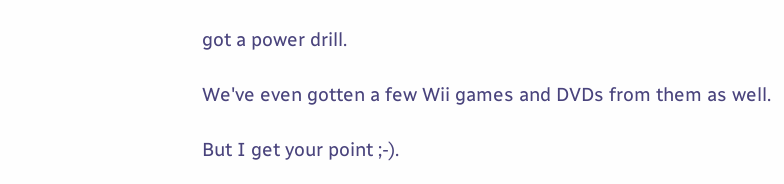got a power drill.

We've even gotten a few Wii games and DVDs from them as well.

But I get your point ;-).